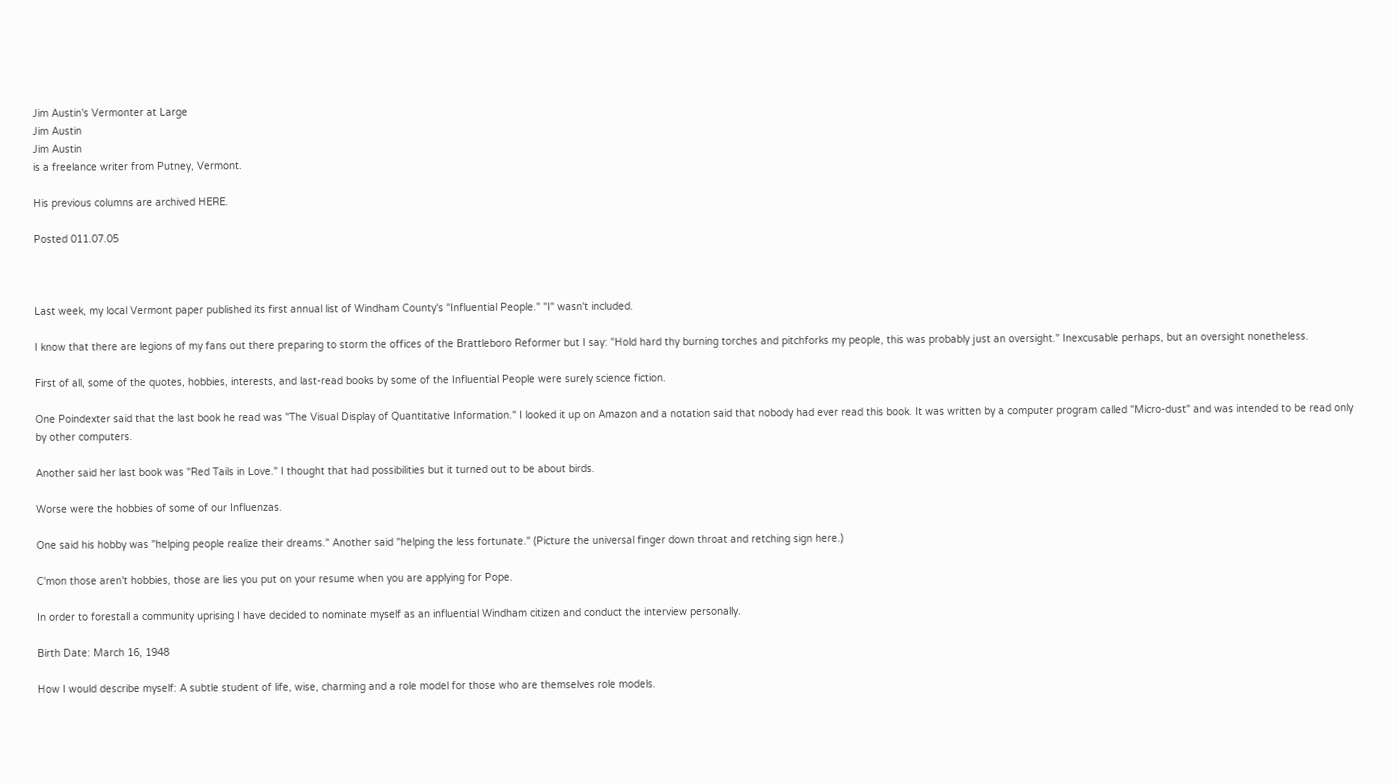Jim Austin's Vermonter at Large
Jim Austin
Jim Austin
is a freelance writer from Putney, Vermont.

His previous columns are archived HERE.

Posted 011.07.05



Last week, my local Vermont paper published its first annual list of Windham County's "Influential People." "I" wasn't included.

I know that there are legions of my fans out there preparing to storm the offices of the Brattleboro Reformer but I say: "Hold hard thy burning torches and pitchforks my people, this was probably just an oversight." Inexcusable perhaps, but an oversight nonetheless.

First of all, some of the quotes, hobbies, interests, and last-read books by some of the Influential People were surely science fiction.

One Poindexter said that the last book he read was "The Visual Display of Quantitative Information." I looked it up on Amazon and a notation said that nobody had ever read this book. It was written by a computer program called "Micro-dust" and was intended to be read only by other computers.

Another said her last book was "Red Tails in Love." I thought that had possibilities but it turned out to be about birds.

Worse were the hobbies of some of our Influenzas.

One said his hobby was "helping people realize their dreams." Another said "helping the less fortunate." (Picture the universal finger down throat and retching sign here.)

C'mon those aren't hobbies, those are lies you put on your resume when you are applying for Pope.

In order to forestall a community uprising I have decided to nominate myself as an influential Windham citizen and conduct the interview personally.

Birth Date: March 16, 1948

How I would describe myself: A subtle student of life, wise, charming and a role model for those who are themselves role models.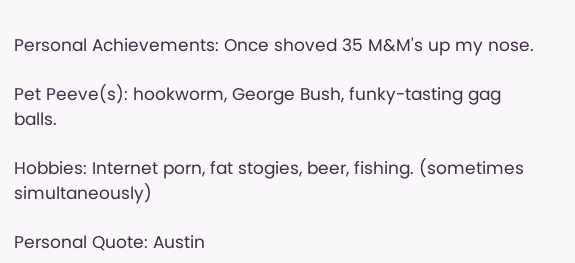Personal Achievements: Once shoved 35 M&M's up my nose.

Pet Peeve(s): hookworm, George Bush, funky-tasting gag balls.

Hobbies: Internet porn, fat stogies, beer, fishing. (sometimes simultaneously)

Personal Quote: Austin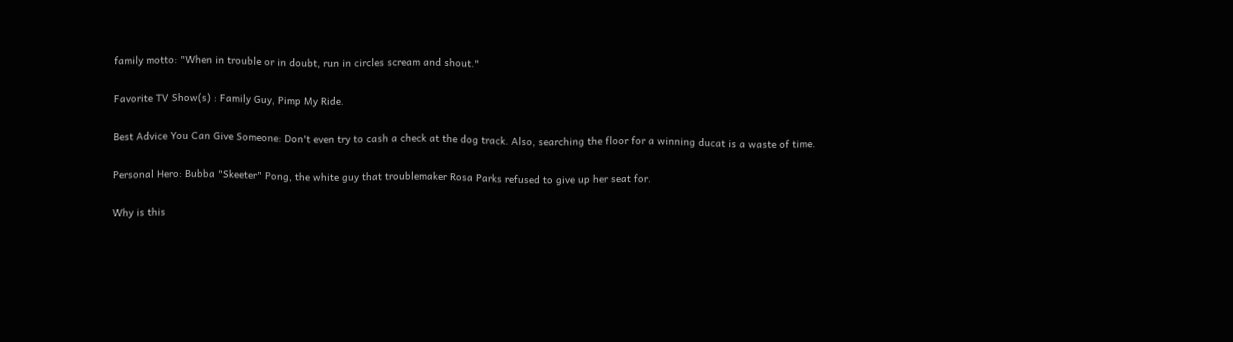family motto: "When in trouble or in doubt, run in circles scream and shout."

Favorite TV Show(s) : Family Guy, Pimp My Ride.

Best Advice You Can Give Someone: Don't even try to cash a check at the dog track. Also, searching the floor for a winning ducat is a waste of time.

Personal Hero: Bubba "Skeeter" Pong, the white guy that troublemaker Rosa Parks refused to give up her seat for.

Why is this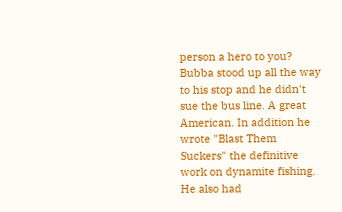person a hero to you? Bubba stood up all the way to his stop and he didn't sue the bus line. A great American. In addition he wrote "Blast Them Suckers" the definitive work on dynamite fishing. He also had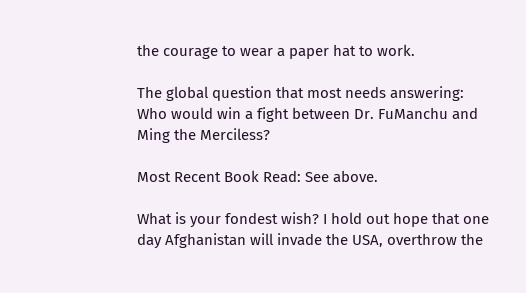the courage to wear a paper hat to work.

The global question that most needs answering: Who would win a fight between Dr. FuManchu and Ming the Merciless?

Most Recent Book Read: See above.

What is your fondest wish? I hold out hope that one day Afghanistan will invade the USA, overthrow the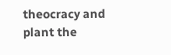theocracy and plant the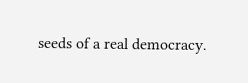seeds of a real democracy.